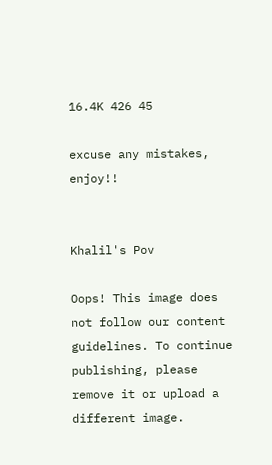16.4K 426 45

excuse any mistakes, enjoy!!


Khalil's Pov

Oops! This image does not follow our content guidelines. To continue publishing, please remove it or upload a different image.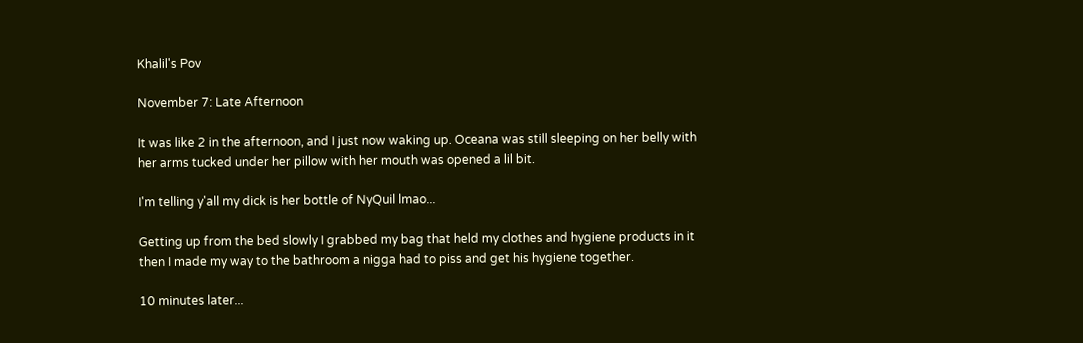Khalil's Pov

November 7: Late Afternoon

It was like 2 in the afternoon, and I just now waking up. Oceana was still sleeping on her belly with her arms tucked under her pillow with her mouth was opened a lil bit.

I'm telling y'all my dick is her bottle of NyQuil lmao...

Getting up from the bed slowly I grabbed my bag that held my clothes and hygiene products in it then I made my way to the bathroom a nigga had to piss and get his hygiene together.

10 minutes later...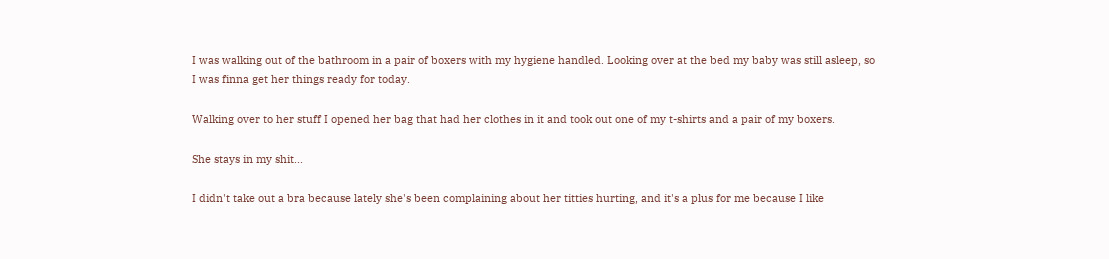I was walking out of the bathroom in a pair of boxers with my hygiene handled. Looking over at the bed my baby was still asleep, so I was finna get her things ready for today.

Walking over to her stuff I opened her bag that had her clothes in it and took out one of my t-shirts and a pair of my boxers.

She stays in my shit...

I didn't take out a bra because lately she's been complaining about her titties hurting, and it's a plus for me because I like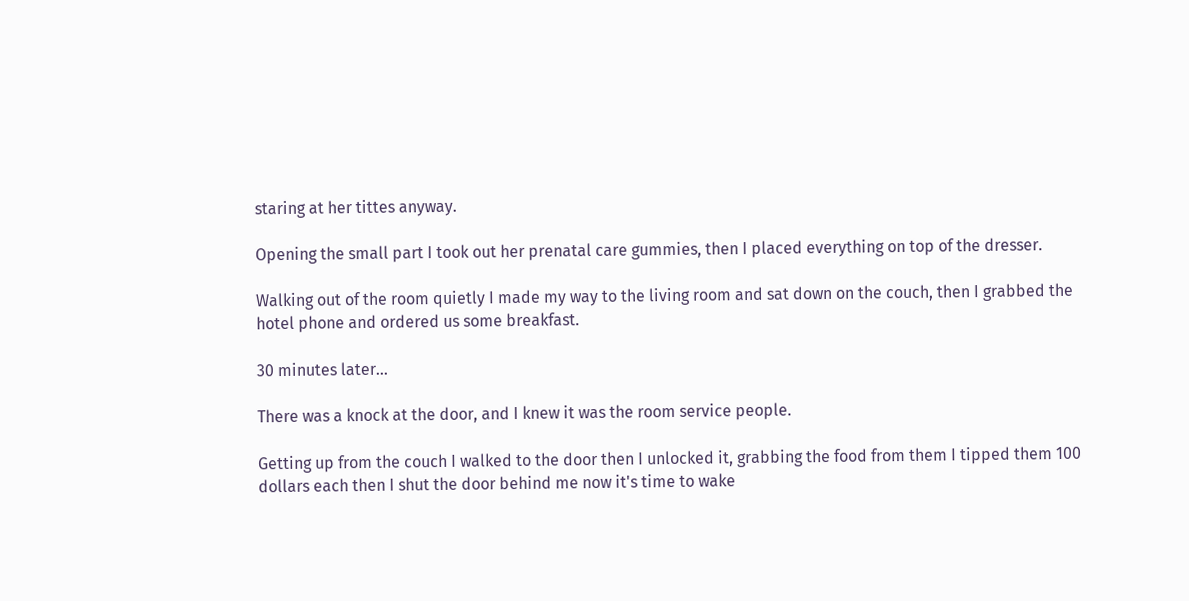staring at her tittes anyway.

Opening the small part I took out her prenatal care gummies, then I placed everything on top of the dresser.

Walking out of the room quietly I made my way to the living room and sat down on the couch, then I grabbed the hotel phone and ordered us some breakfast.

30 minutes later...

There was a knock at the door, and I knew it was the room service people.

Getting up from the couch I walked to the door then I unlocked it, grabbing the food from them I tipped them 100 dollars each then I shut the door behind me now it's time to wake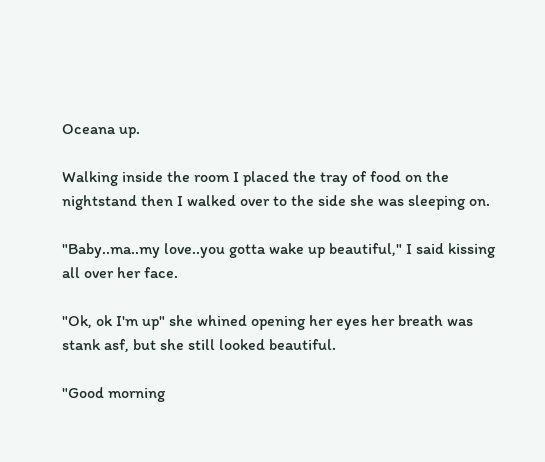Oceana up.

Walking inside the room I placed the tray of food on the nightstand then I walked over to the side she was sleeping on.

"Baby..ma..my love..you gotta wake up beautiful," I said kissing all over her face.

"Ok, ok I'm up" she whined opening her eyes her breath was stank asf, but she still looked beautiful.

"Good morning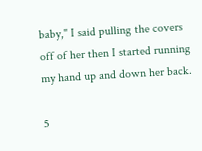baby," I said pulling the covers off of her then I started running my hand up and down her back.

5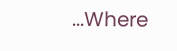...Where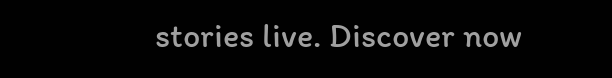stories live. Discover now